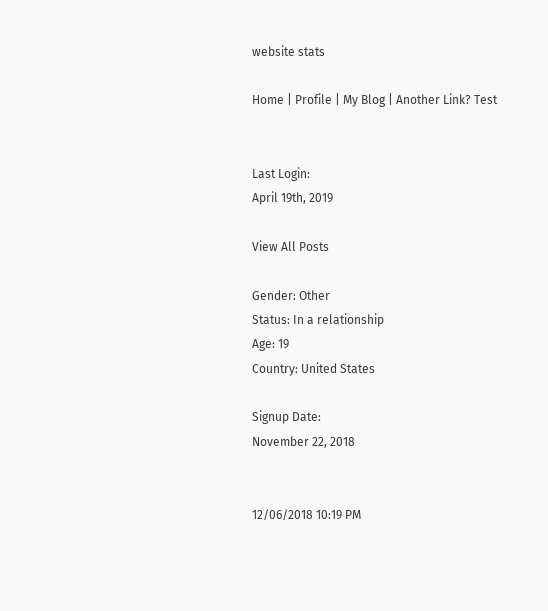website stats

Home | Profile | My Blog | Another Link? Test


Last Login:
April 19th, 2019

View All Posts

Gender: Other
Status: In a relationship
Age: 19
Country: United States

Signup Date:
November 22, 2018


12/06/2018 10:19 PM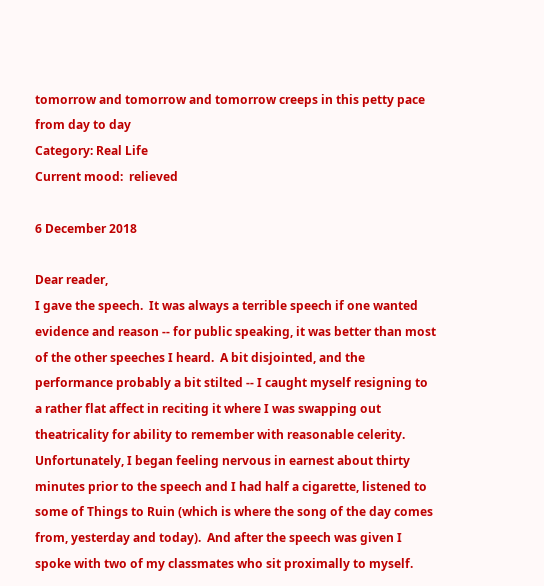tomorrow and tomorrow and tomorrow creeps in this petty pace from day to day
Category: Real Life
Current mood:  relieved

6 December 2018

Dear reader,
I gave the speech.  It was always a terrible speech if one wanted evidence and reason -- for public speaking, it was better than most of the other speeches I heard.  A bit disjointed, and the performance probably a bit stilted -- I caught myself resigning to a rather flat affect in reciting it where I was swapping out theatricality for ability to remember with reasonable celerity.  Unfortunately, I began feeling nervous in earnest about thirty minutes prior to the speech and I had half a cigarette, listened to some of Things to Ruin (which is where the song of the day comes from, yesterday and today).  And after the speech was given I spoke with two of my classmates who sit proximally to myself.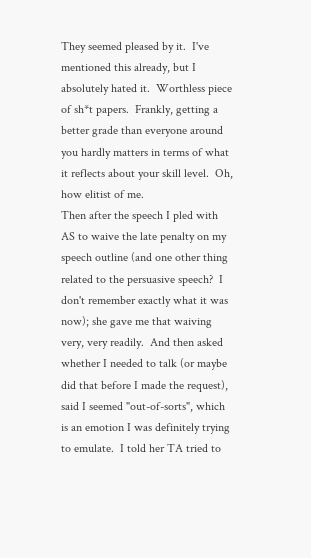They seemed pleased by it.  I've mentioned this already, but I absolutely hated it.  Worthless piece of sh*t papers.  Frankly, getting a better grade than everyone around you hardly matters in terms of what it reflects about your skill level.  Oh, how elitist of me.
Then after the speech I pled with AS to waive the late penalty on my speech outline (and one other thing related to the persuasive speech?  I don't remember exactly what it was now); she gave me that waiving very, very readily.  And then asked whether I needed to talk (or maybe did that before I made the request), said I seemed "out-of-sorts", which is an emotion I was definitely trying to emulate.  I told her TA tried to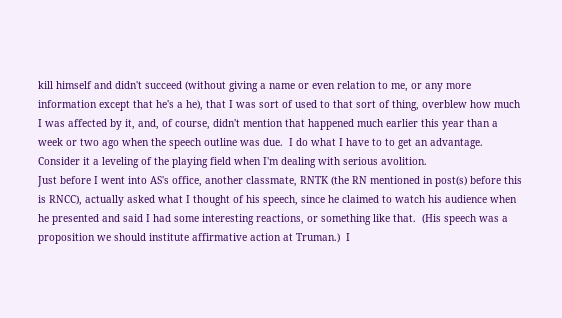kill himself and didn't succeed (without giving a name or even relation to me, or any more information except that he's a he), that I was sort of used to that sort of thing, overblew how much I was affected by it, and, of course, didn't mention that happened much earlier this year than a week or two ago when the speech outline was due.  I do what I have to to get an advantage.
Consider it a leveling of the playing field when I'm dealing with serious avolition.
Just before I went into AS's office, another classmate, RNTK (the RN mentioned in post(s) before this is RNCC), actually asked what I thought of his speech, since he claimed to watch his audience when he presented and said I had some interesting reactions, or something like that.  (His speech was a proposition we should institute affirmative action at Truman.)  I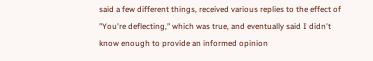said a few different things, received various replies to the effect of "You're deflecting," which was true, and eventually said I didn't know enough to provide an informed opinion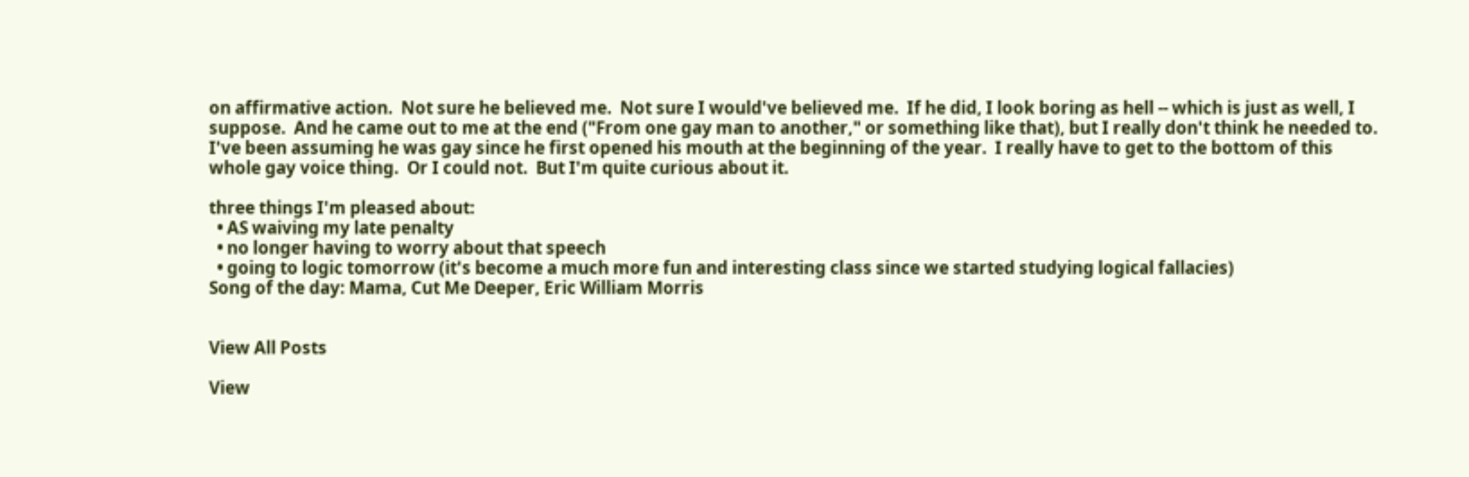on affirmative action.  Not sure he believed me.  Not sure I would've believed me.  If he did, I look boring as hell -- which is just as well, I suppose.  And he came out to me at the end ("From one gay man to another," or something like that), but I really don't think he needed to.  I've been assuming he was gay since he first opened his mouth at the beginning of the year.  I really have to get to the bottom of this whole gay voice thing.  Or I could not.  But I'm quite curious about it.

three things I'm pleased about:
  • AS waiving my late penalty
  • no longer having to worry about that speech
  • going to logic tomorrow (it's become a much more fun and interesting class since we started studying logical fallacies)
Song of the day: Mama, Cut Me Deeper, Eric William Morris


View All Posts

View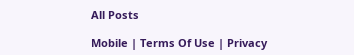All Posts

Mobile | Terms Of Use | Privacy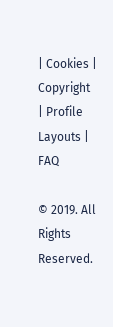| Cookies | Copyright | Profile Layouts | FAQ

© 2019. All Rights Reserved.